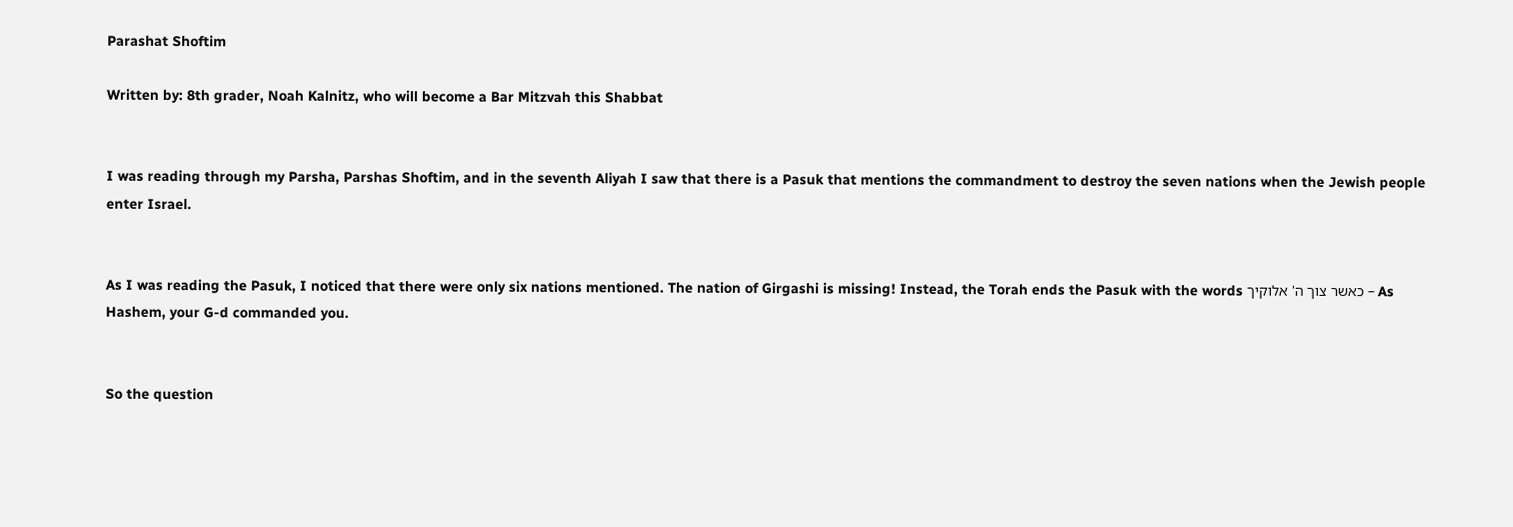Parashat Shoftim

Written by: 8th grader, Noah Kalnitz, who will become a Bar Mitzvah this Shabbat


I was reading through my Parsha, Parshas Shoftim, and in the seventh Aliyah I saw that there is a Pasuk that mentions the commandment to destroy the seven nations when the Jewish people enter Israel.


As I was reading the Pasuk, I noticed that there were only six nations mentioned. The nation of Girgashi is missing! Instead, the Torah ends the Pasuk with the words כאשר צוך ה' אלוקיך – As Hashem, your G-d commanded you.


So the question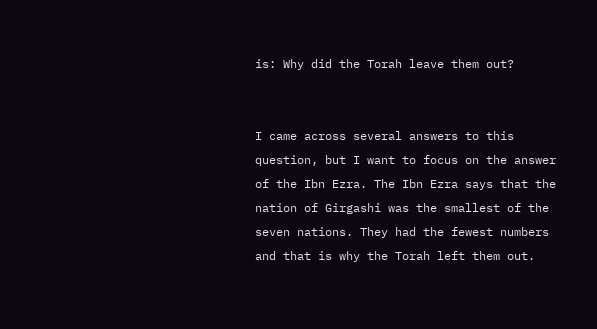is: Why did the Torah leave them out?


I came across several answers to this question, but I want to focus on the answer of the Ibn Ezra. The Ibn Ezra says that the nation of Girgashi was the smallest of the seven nations. They had the fewest numbers and that is why the Torah left them out.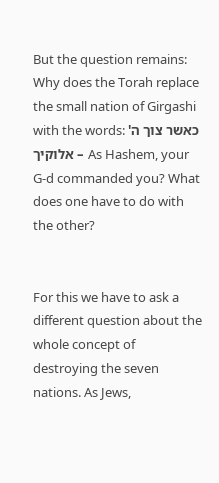But the question remains: Why does the Torah replace the small nation of Girgashi with the words: כאשר צוך ה' אלוקיך – As Hashem, your G-d commanded you? What does one have to do with the other?


For this we have to ask a different question about the whole concept of destroying the seven nations. As Jews,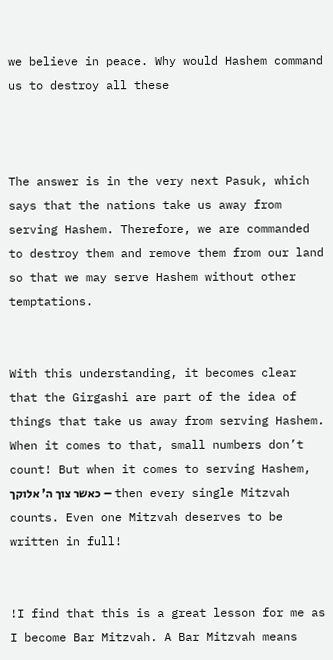we believe in peace. Why would Hashem command us to destroy all these



The answer is in the very next Pasuk, which says that the nations take us away from serving Hashem. Therefore, we are commanded to destroy them and remove them from our land so that we may serve Hashem without other temptations.


With this understanding, it becomes clear that the Girgashi are part of the idea of things that take us away from serving Hashem. When it comes to that, small numbers don’t count! But when it comes to serving Hashem, כאשר צוך ה' אלוקך – then every single Mitzvah counts. Even one Mitzvah deserves to be written in full!


!I find that this is a great lesson for me as I become Bar Mitzvah. A Bar Mitzvah means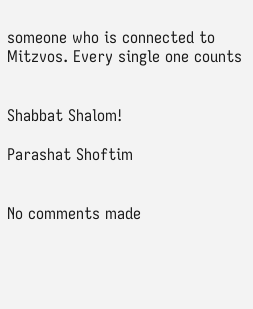someone who is connected to Mitzvos. Every single one counts


Shabbat Shalom!

Parashat Shoftim


No comments made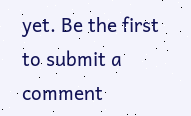yet. Be the first to submit a comment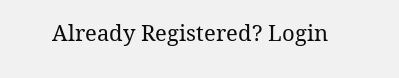Already Registered? Login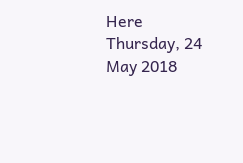Here
Thursday, 24 May 2018